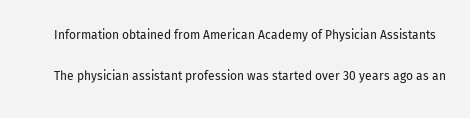Information obtained from American Academy of Physician Assistants

The physician assistant profession was started over 30 years ago as an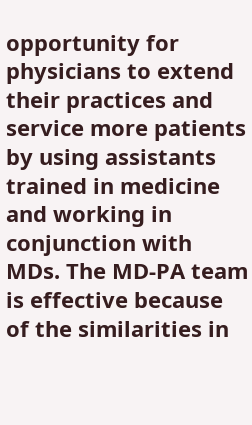opportunity for physicians to extend their practices and service more patients by using assistants trained in medicine and working in conjunction with MDs. The MD-PA team is effective because of the similarities in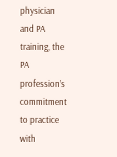physician and PA training, the PA profession’s commitment to practice with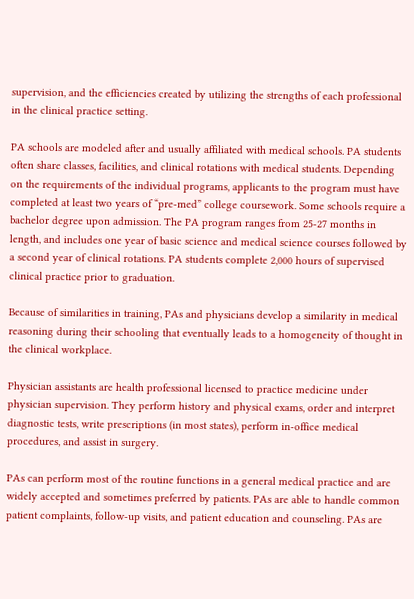supervision, and the efficiencies created by utilizing the strengths of each professional in the clinical practice setting.

PA schools are modeled after and usually affiliated with medical schools. PA students often share classes, facilities, and clinical rotations with medical students. Depending on the requirements of the individual programs, applicants to the program must have completed at least two years of “pre-med” college coursework. Some schools require a bachelor degree upon admission. The PA program ranges from 25-27 months in length, and includes one year of basic science and medical science courses followed by a second year of clinical rotations. PA students complete 2,000 hours of supervised clinical practice prior to graduation.

Because of similarities in training, PAs and physicians develop a similarity in medical reasoning during their schooling that eventually leads to a homogeneity of thought in the clinical workplace.

Physician assistants are health professional licensed to practice medicine under physician supervision. They perform history and physical exams, order and interpret diagnostic tests, write prescriptions (in most states), perform in-office medical procedures, and assist in surgery.

PAs can perform most of the routine functions in a general medical practice and are widely accepted and sometimes preferred by patients. PAs are able to handle common patient complaints, follow-up visits, and patient education and counseling. PAs are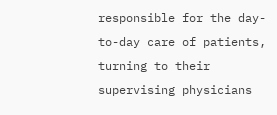responsible for the day-to-day care of patients, turning to their supervising physicians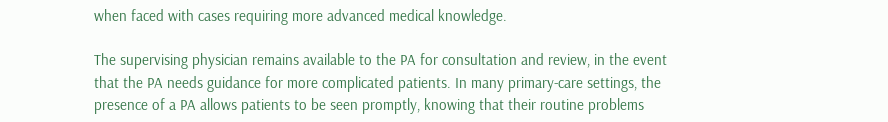when faced with cases requiring more advanced medical knowledge.

The supervising physician remains available to the PA for consultation and review, in the event that the PA needs guidance for more complicated patients. In many primary-care settings, the presence of a PA allows patients to be seen promptly, knowing that their routine problems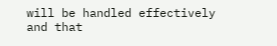will be handled effectively and that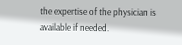the expertise of the physician is available if needed.